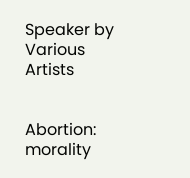Speaker by Various Artists


Abortion: morality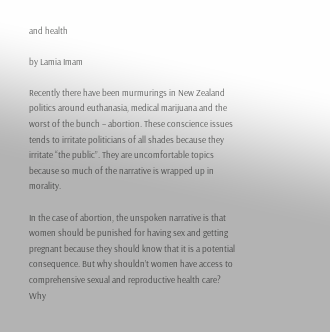and health

by Lamia Imam

Recently there have been murmurings in New Zealand politics around euthanasia, medical marijuana and the worst of the bunch – abortion. These conscience issues tends to irritate politicians of all shades because they irritate “the public”. They are uncomfortable topics because so much of the narrative is wrapped up in morality.

In the case of abortion, the unspoken narrative is that women should be punished for having sex and getting pregnant because they should know that it is a potential consequence. But why shouldn’t women have access to comprehensive sexual and reproductive health care? Why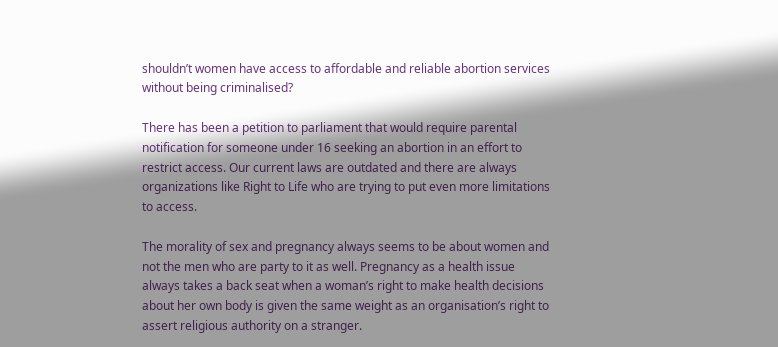shouldn’t women have access to affordable and reliable abortion services without being criminalised?

There has been a petition to parliament that would require parental notification for someone under 16 seeking an abortion in an effort to restrict access. Our current laws are outdated and there are always organizations like Right to Life who are trying to put even more limitations to access.

The morality of sex and pregnancy always seems to be about women and not the men who are party to it as well. Pregnancy as a health issue always takes a back seat when a woman’s right to make health decisions about her own body is given the same weight as an organisation’s right to assert religious authority on a stranger.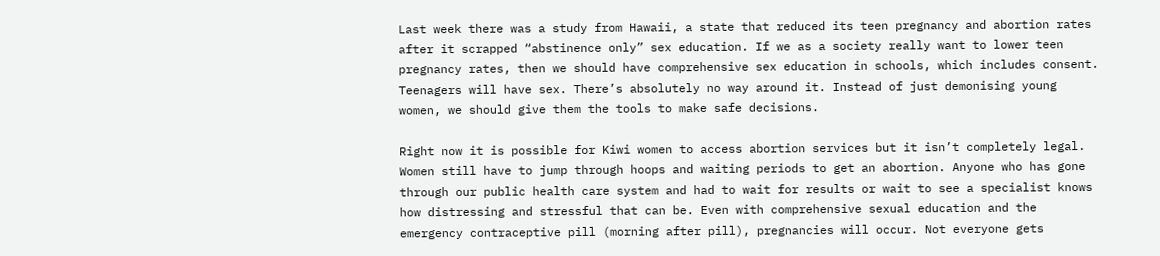Last week there was a study from Hawaii, a state that reduced its teen pregnancy and abortion rates after it scrapped “abstinence only” sex education. If we as a society really want to lower teen pregnancy rates, then we should have comprehensive sex education in schools, which includes consent. Teenagers will have sex. There’s absolutely no way around it. Instead of just demonising young women, we should give them the tools to make safe decisions.

Right now it is possible for Kiwi women to access abortion services but it isn’t completely legal. Women still have to jump through hoops and waiting periods to get an abortion. Anyone who has gone through our public health care system and had to wait for results or wait to see a specialist knows how distressing and stressful that can be. Even with comprehensive sexual education and the emergency contraceptive pill (morning after pill), pregnancies will occur. Not everyone gets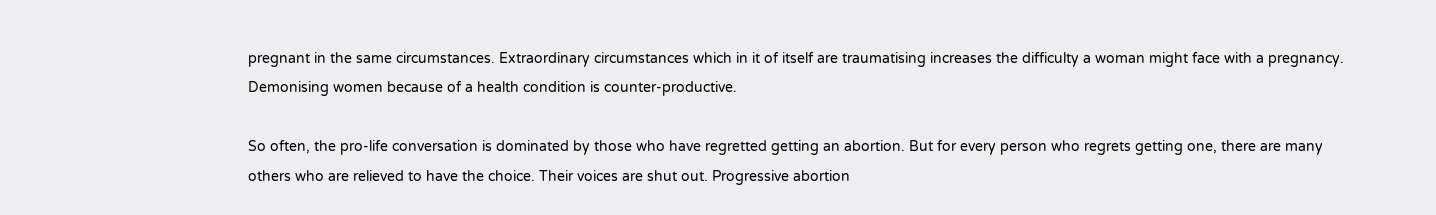pregnant in the same circumstances. Extraordinary circumstances which in it of itself are traumatising increases the difficulty a woman might face with a pregnancy. Demonising women because of a health condition is counter-productive.

So often, the pro-life conversation is dominated by those who have regretted getting an abortion. But for every person who regrets getting one, there are many others who are relieved to have the choice. Their voices are shut out. Progressive abortion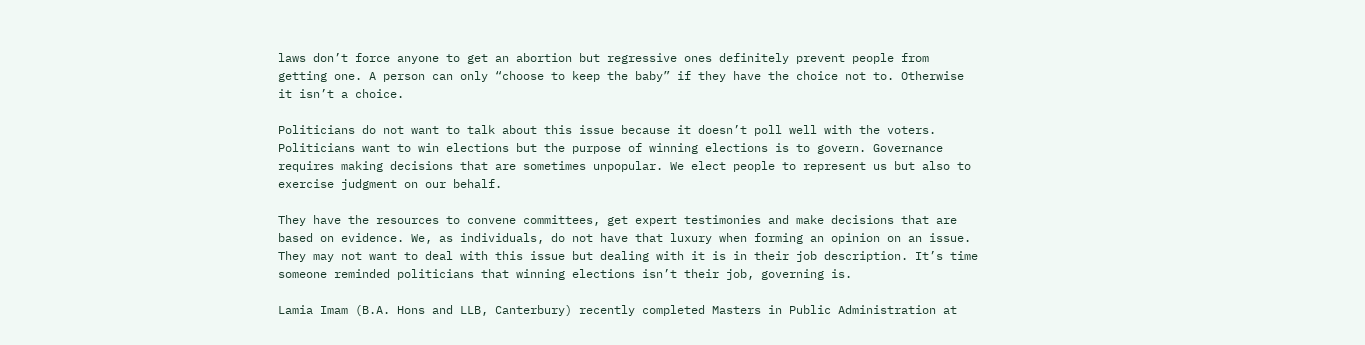laws don’t force anyone to get an abortion but regressive ones definitely prevent people from getting one. A person can only “choose to keep the baby” if they have the choice not to. Otherwise it isn’t a choice.

Politicians do not want to talk about this issue because it doesn’t poll well with the voters. Politicians want to win elections but the purpose of winning elections is to govern. Governance requires making decisions that are sometimes unpopular. We elect people to represent us but also to exercise judgment on our behalf.

They have the resources to convene committees, get expert testimonies and make decisions that are based on evidence. We, as individuals, do not have that luxury when forming an opinion on an issue. They may not want to deal with this issue but dealing with it is in their job description. It’s time someone reminded politicians that winning elections isn’t their job, governing is.

Lamia Imam (B.A. Hons and LLB, Canterbury) recently completed Masters in Public Administration at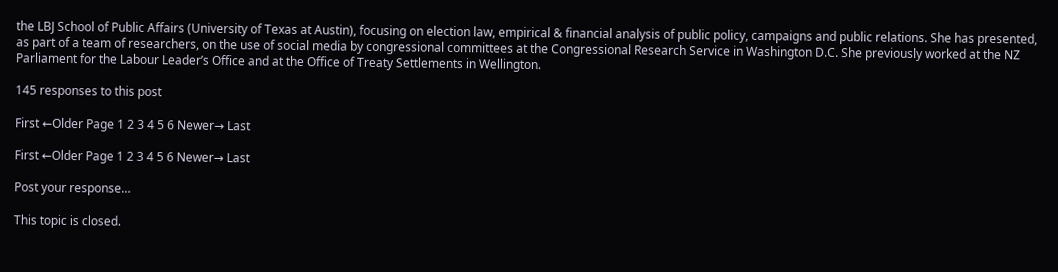the LBJ School of Public Affairs (University of Texas at Austin), focusing on election law, empirical & financial analysis of public policy, campaigns and public relations. She has presented, as part of a team of researchers, on the use of social media by congressional committees at the Congressional Research Service in Washington D.C. She previously worked at the NZ Parliament for the Labour Leader’s Office and at the Office of Treaty Settlements in Wellington.

145 responses to this post

First ←Older Page 1 2 3 4 5 6 Newer→ Last

First ←Older Page 1 2 3 4 5 6 Newer→ Last

Post your response…

This topic is closed.